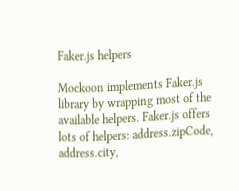Faker.js helpers

Mockoon implements Faker.js library by wrapping most of the available helpers. Faker.js offers lots of helpers: address.zipCode, address.city,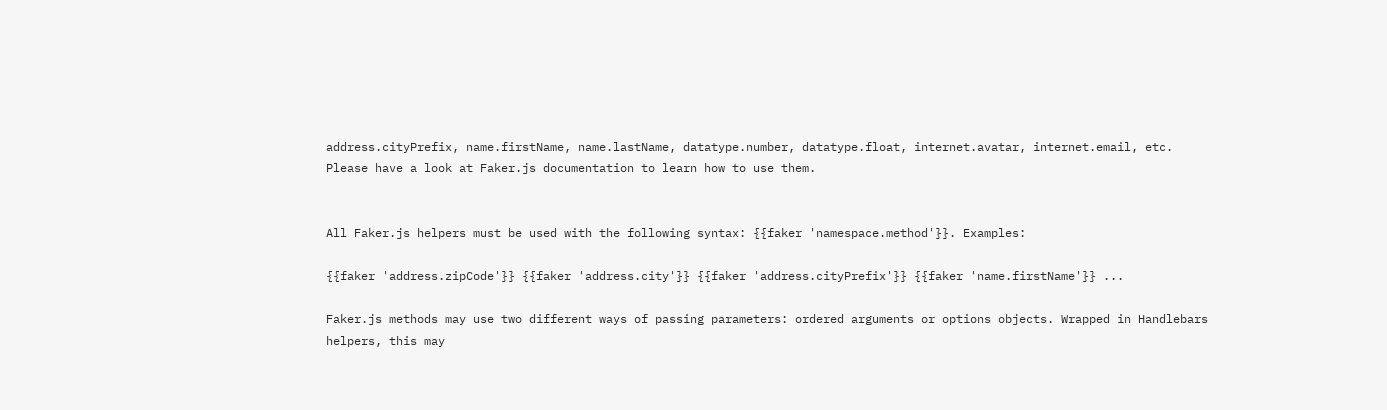address.cityPrefix, name.firstName, name.lastName, datatype.number, datatype.float, internet.avatar, internet.email, etc. Please have a look at Faker.js documentation to learn how to use them.


All Faker.js helpers must be used with the following syntax: {{faker 'namespace.method'}}. Examples:

{{faker 'address.zipCode'}} {{faker 'address.city'}} {{faker 'address.cityPrefix'}} {{faker 'name.firstName'}} ...

Faker.js methods may use two different ways of passing parameters: ordered arguments or options objects. Wrapped in Handlebars helpers, this may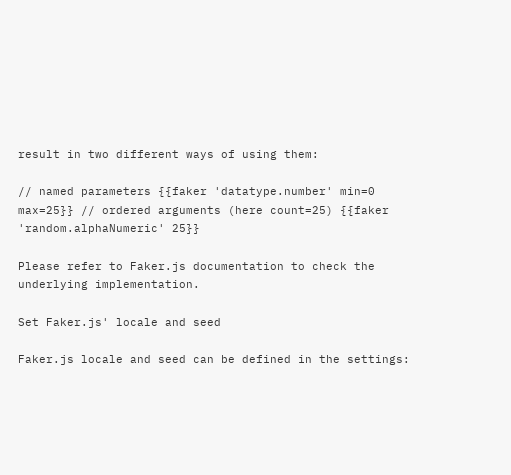result in two different ways of using them:

// named parameters {{faker 'datatype.number' min=0 max=25}} // ordered arguments (here count=25) {{faker 'random.alphaNumeric' 25}}

Please refer to Faker.js documentation to check the underlying implementation.

Set Faker.js' locale and seed

Faker.js locale and seed can be defined in the settings: